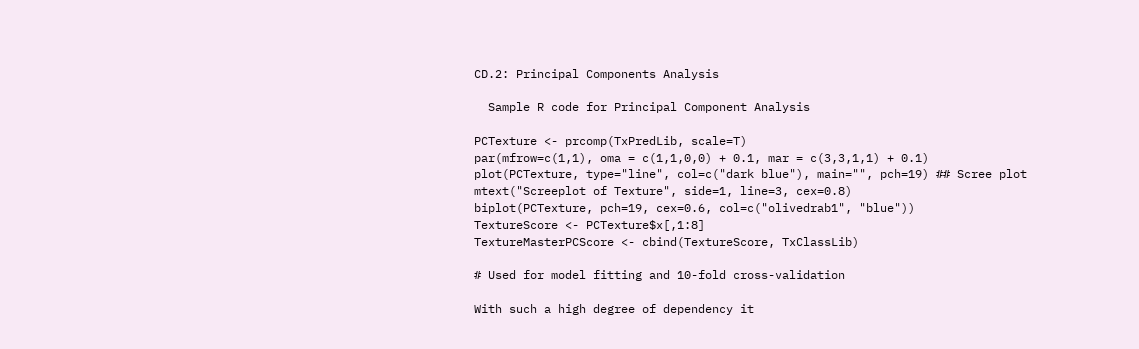CD.2: Principal Components Analysis

  Sample R code for Principal Component Analysis

PCTexture <- prcomp(TxPredLib, scale=T)
par(mfrow=c(1,1), oma = c(1,1,0,0) + 0.1, mar = c(3,3,1,1) + 0.1)
plot(PCTexture, type="line", col=c("dark blue"), main="", pch=19) ## Scree plot
mtext("Screeplot of Texture", side=1, line=3, cex=0.8)
biplot(PCTexture, pch=19, cex=0.6, col=c("olivedrab1", "blue"))
TextureScore <- PCTexture$x[,1:8]
TextureMasterPCScore <- cbind(TextureScore, TxClassLib)

# Used for model fitting and 10-fold cross-validation

With such a high degree of dependency it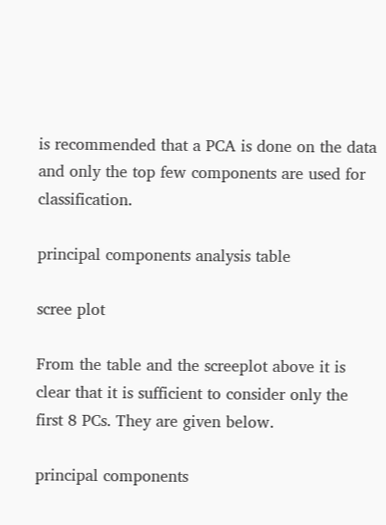is recommended that a PCA is done on the data and only the top few components are used for classification.

principal components analysis table

scree plot

From the table and the screeplot above it is clear that it is sufficient to consider only the first 8 PCs. They are given below.

principal components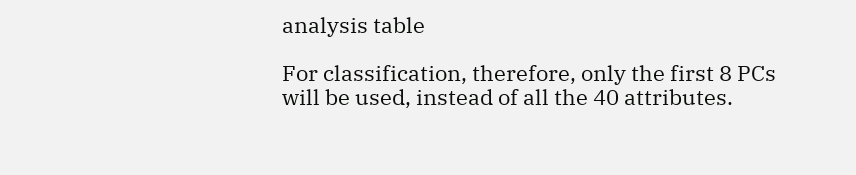analysis table

For classification, therefore, only the first 8 PCs will be used, instead of all the 40 attributes.